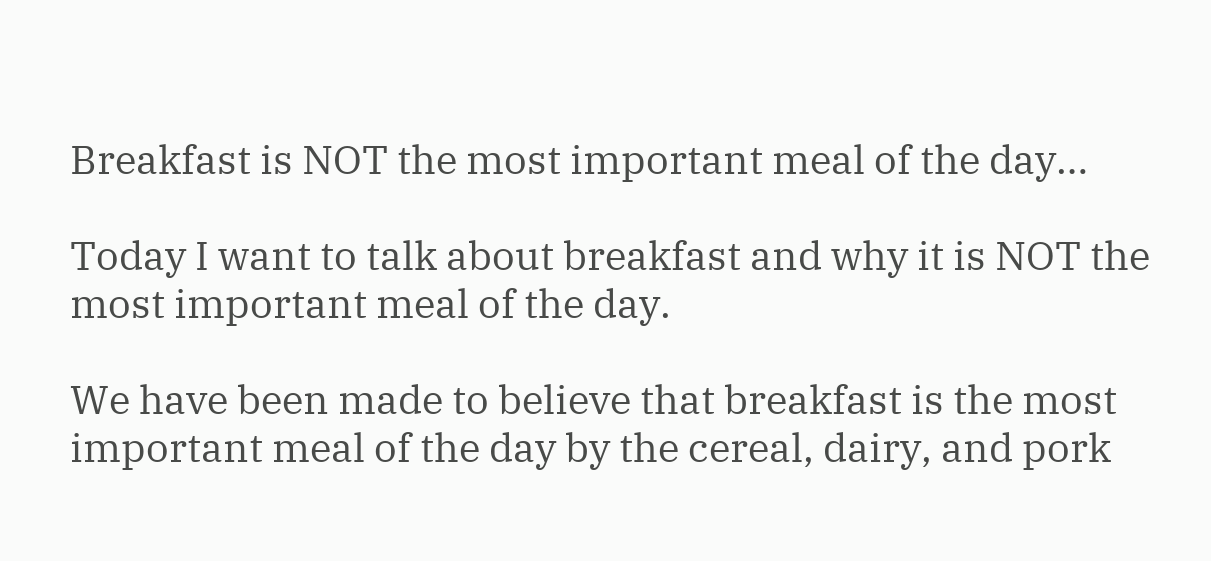Breakfast is NOT the most important meal of the day…

Today I want to talk about breakfast and why it is NOT the most important meal of the day.

We have been made to believe that breakfast is the most important meal of the day by the cereal, dairy, and pork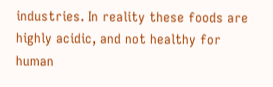industries. In reality these foods are highly acidic, and not healthy for human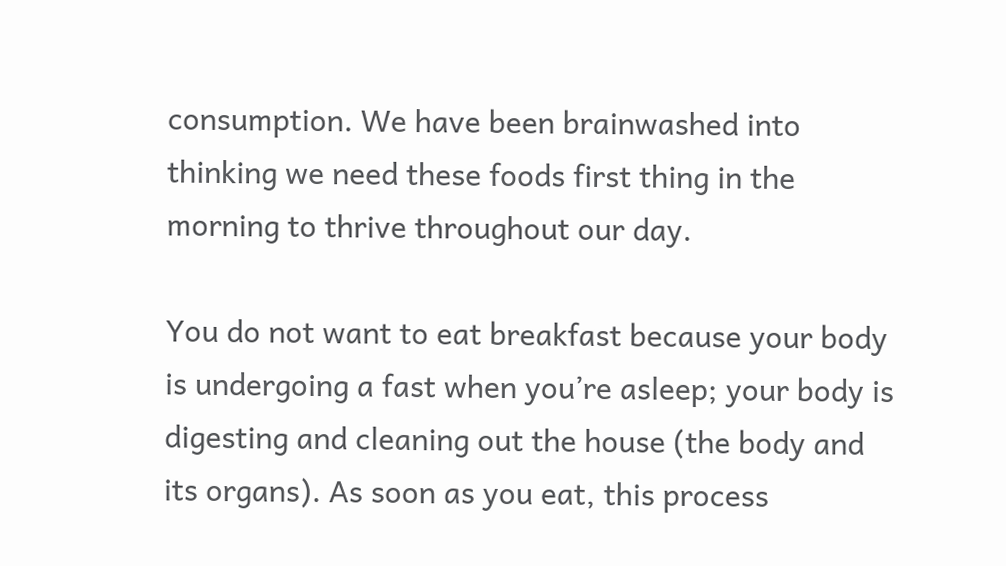consumption. We have been brainwashed into thinking we need these foods first thing in the morning to thrive throughout our day.

You do not want to eat breakfast because your body is undergoing a fast when you’re asleep; your body is digesting and cleaning out the house (the body and its organs). As soon as you eat, this process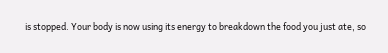is stopped. Your body is now using its energy to breakdown the food you just ate, so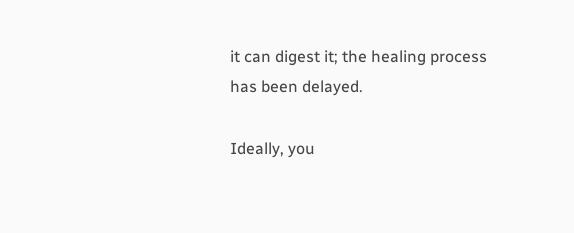it can digest it; the healing process has been delayed.

Ideally, you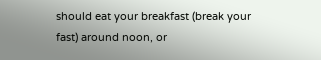should eat your breakfast (break your fast) around noon, or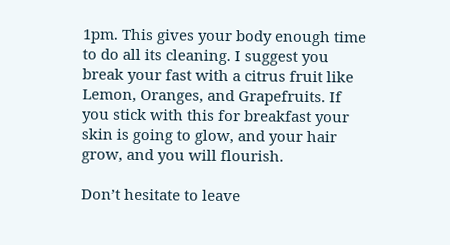1pm. This gives your body enough time to do all its cleaning. I suggest you break your fast with a citrus fruit like Lemon, Oranges, and Grapefruits. If you stick with this for breakfast your skin is going to glow, and your hair grow, and you will flourish.

Don’t hesitate to leave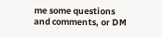me some questions and comments, or DM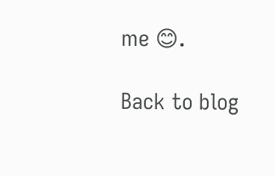me 😊.

Back to blog